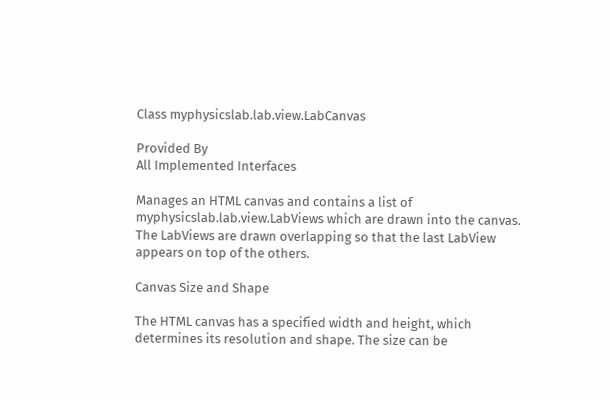Class myphysicslab.lab.view.LabCanvas

Provided By
All Implemented Interfaces

Manages an HTML canvas and contains a list of myphysicslab.lab.view.LabViews which are drawn into the canvas. The LabViews are drawn overlapping so that the last LabView appears on top of the others.

Canvas Size and Shape

The HTML canvas has a specified width and height, which determines its resolution and shape. The size can be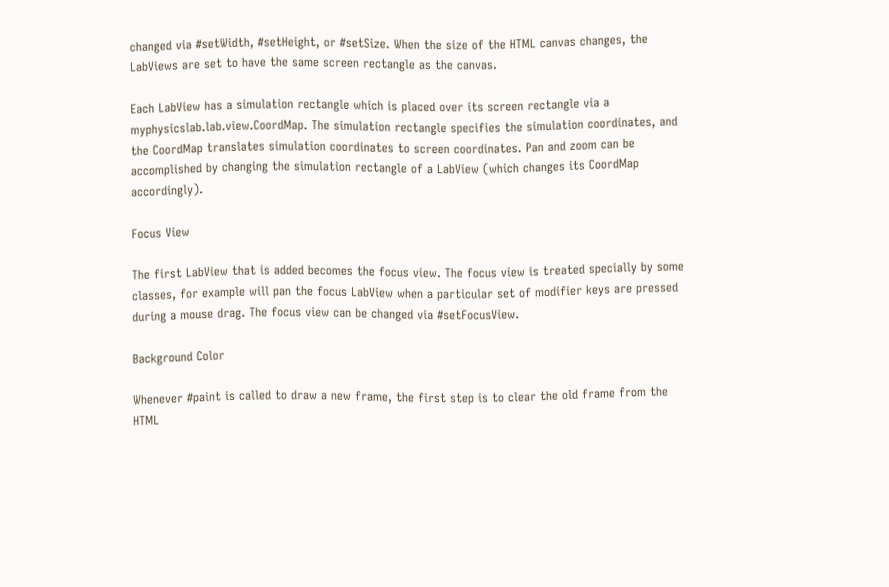changed via #setWidth, #setHeight, or #setSize. When the size of the HTML canvas changes, the LabViews are set to have the same screen rectangle as the canvas.

Each LabView has a simulation rectangle which is placed over its screen rectangle via a myphysicslab.lab.view.CoordMap. The simulation rectangle specifies the simulation coordinates, and the CoordMap translates simulation coordinates to screen coordinates. Pan and zoom can be accomplished by changing the simulation rectangle of a LabView (which changes its CoordMap accordingly).

Focus View

The first LabView that is added becomes the focus view. The focus view is treated specially by some classes, for example will pan the focus LabView when a particular set of modifier keys are pressed during a mouse drag. The focus view can be changed via #setFocusView.

Background Color

Whenever #paint is called to draw a new frame, the first step is to clear the old frame from the HTML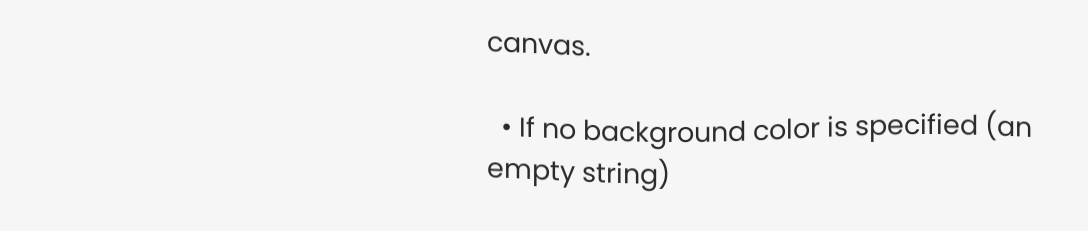canvas.

  • If no background color is specified (an empty string)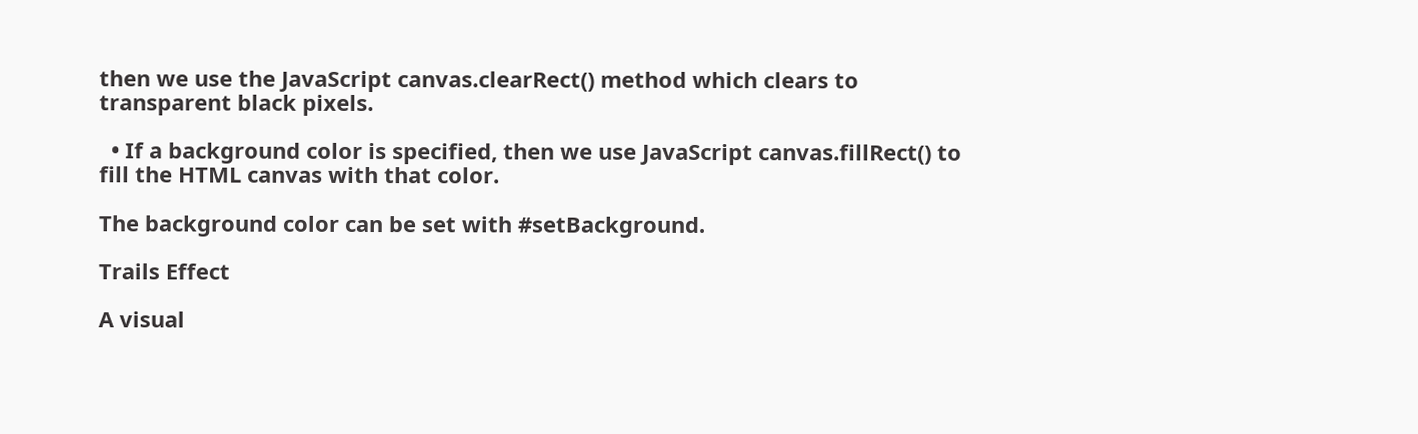then we use the JavaScript canvas.clearRect() method which clears to transparent black pixels.

  • If a background color is specified, then we use JavaScript canvas.fillRect() to fill the HTML canvas with that color.

The background color can be set with #setBackground.

Trails Effect

A visual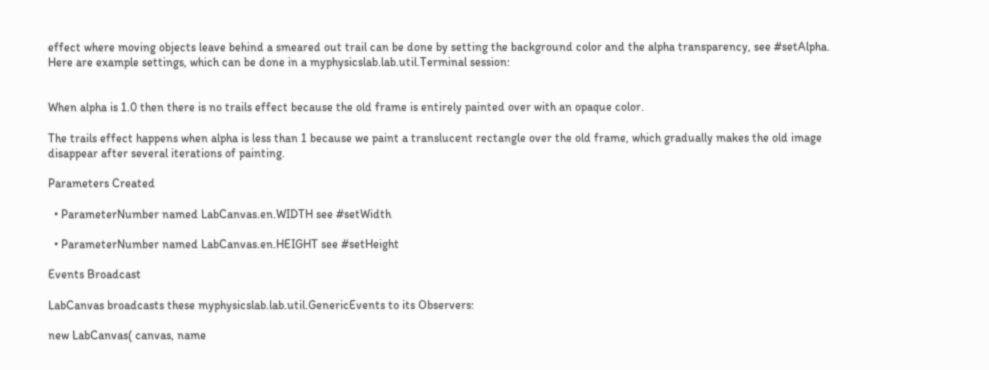effect where moving objects leave behind a smeared out trail can be done by setting the background color and the alpha transparency, see #setAlpha. Here are example settings, which can be done in a myphysicslab.lab.util.Terminal session:


When alpha is 1.0 then there is no trails effect because the old frame is entirely painted over with an opaque color.

The trails effect happens when alpha is less than 1 because we paint a translucent rectangle over the old frame, which gradually makes the old image disappear after several iterations of painting.

Parameters Created

  • ParameterNumber named LabCanvas.en.WIDTH see #setWidth

  • ParameterNumber named LabCanvas.en.HEIGHT see #setHeight

Events Broadcast

LabCanvas broadcasts these myphysicslab.lab.util.GenericEvents to its Observers:

new LabCanvas( canvas, name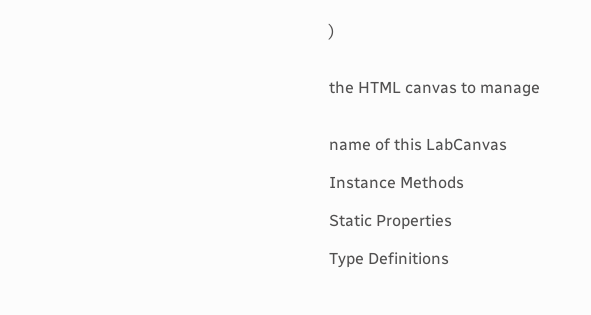)


the HTML canvas to manage


name of this LabCanvas

Instance Methods

Static Properties

Type Definitions